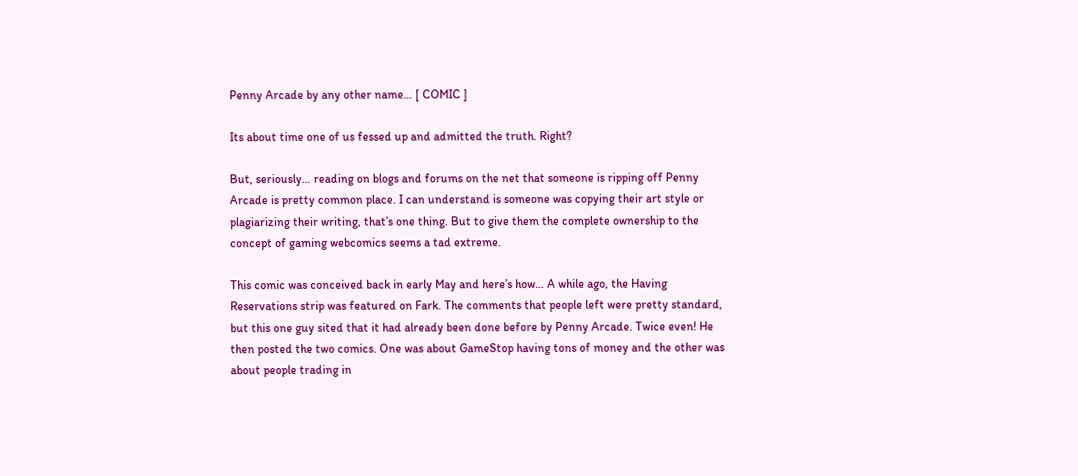Penny Arcade by any other name… [ COMIC ]

Its about time one of us fessed up and admitted the truth. Right?

But, seriously… reading on blogs and forums on the net that someone is ripping off Penny Arcade is pretty common place. I can understand is someone was copying their art style or plagiarizing their writing, that’s one thing. But to give them the complete ownership to the concept of gaming webcomics seems a tad extreme.

This comic was conceived back in early May and here’s how… A while ago, the Having Reservations strip was featured on Fark. The comments that people left were pretty standard, but this one guy sited that it had already been done before by Penny Arcade. Twice even! He then posted the two comics. One was about GameStop having tons of money and the other was about people trading in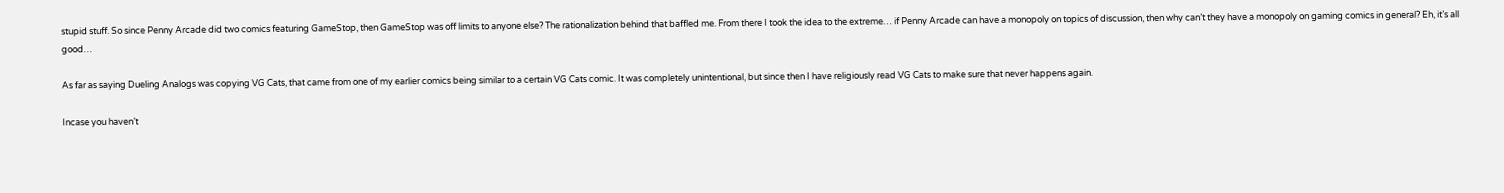stupid stuff. So since Penny Arcade did two comics featuring GameStop, then GameStop was off limits to anyone else? The rationalization behind that baffled me. From there I took the idea to the extreme… if Penny Arcade can have a monopoly on topics of discussion, then why can’t they have a monopoly on gaming comics in general? Eh, it’s all good…

As far as saying Dueling Analogs was copying VG Cats, that came from one of my earlier comics being similar to a certain VG Cats comic. It was completely unintentional, but since then I have religiously read VG Cats to make sure that never happens again.

Incase you haven’t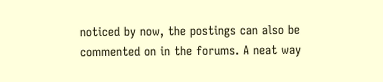noticed by now, the postings can also be commented on in the forums. A neat way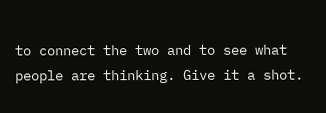to connect the two and to see what people are thinking. Give it a shot.